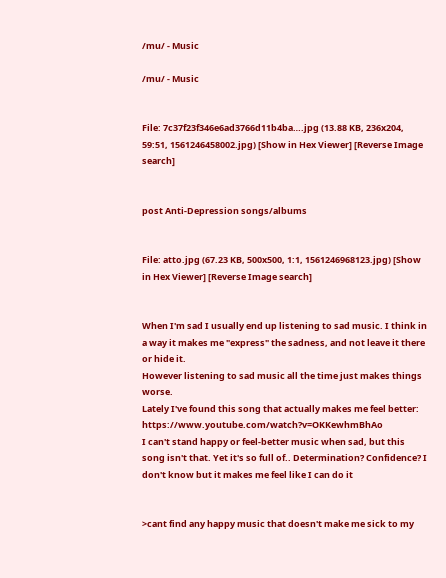/mu/ - Music

/mu/ - Music


File: 7c37f23f346e6ad3766d11b4ba….jpg (13.88 KB, 236x204, 59:51, 1561246458002.jpg) [Show in Hex Viewer] [Reverse Image search]


post Anti-Depression songs/albums


File: atto.jpg (67.23 KB, 500x500, 1:1, 1561246968123.jpg) [Show in Hex Viewer] [Reverse Image search]


When I'm sad I usually end up listening to sad music. I think in a way it makes me "express" the sadness, and not leave it there or hide it.
However listening to sad music all the time just makes things worse.
Lately I've found this song that actually makes me feel better: https://www.youtube.com/watch?v=OKKewhmBhAo
I can't stand happy or feel-better music when sad, but this song isn't that. Yet it's so full of.. Determination? Confidence? I don't know but it makes me feel like I can do it


>cant find any happy music that doesn't make me sick to my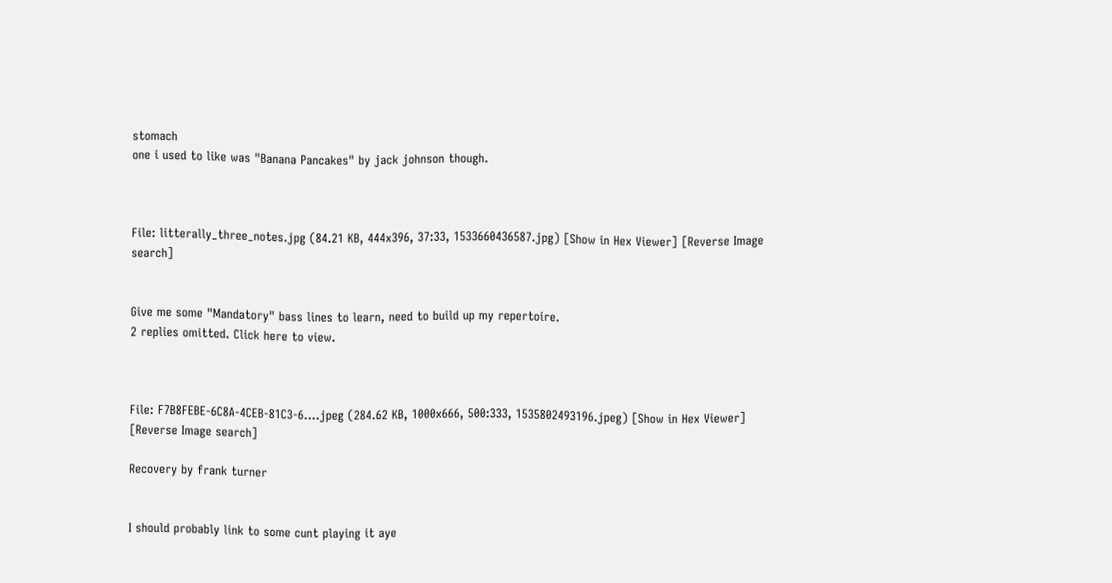stomach
one i used to like was "Banana Pancakes" by jack johnson though.



File: litterally_three_notes.jpg (84.21 KB, 444x396, 37:33, 1533660436587.jpg) [Show in Hex Viewer] [Reverse Image search]


Give me some "Mandatory" bass lines to learn, need to build up my repertoire.
2 replies omitted. Click here to view.



File: F7B8FEBE-6C8A-4CEB-81C3-6….jpeg (284.62 KB, 1000x666, 500:333, 1535802493196.jpeg) [Show in Hex Viewer] [Reverse Image search]

Recovery by frank turner


I should probably link to some cunt playing it aye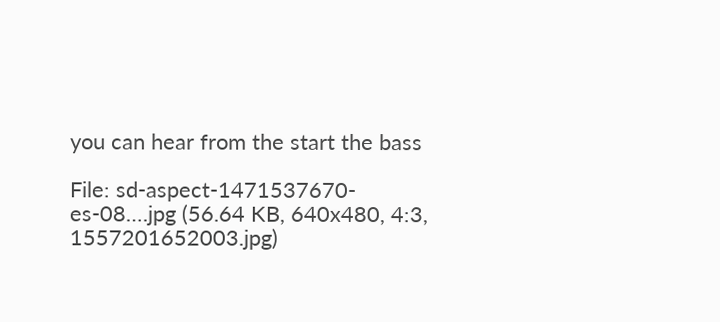you can hear from the start the bass

File: sd-aspect-1471537670-es-08….jpg (56.64 KB, 640x480, 4:3, 1557201652003.jpg)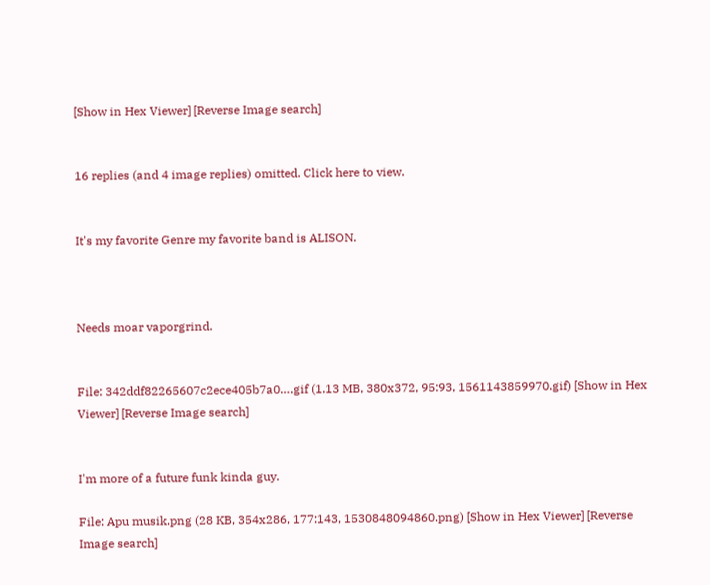[Show in Hex Viewer] [Reverse Image search]


16 replies (and 4 image replies) omitted. Click here to view.


It's my favorite Genre my favorite band is ALISON.



Needs moar vaporgrind.


File: 342ddf82265607c2ece405b7a0….gif (1.13 MB, 380x372, 95:93, 1561143859970.gif) [Show in Hex Viewer] [Reverse Image search]


I'm more of a future funk kinda guy.

File: Apu musik.png (28 KB, 354x286, 177:143, 1530848094860.png) [Show in Hex Viewer] [Reverse Image search]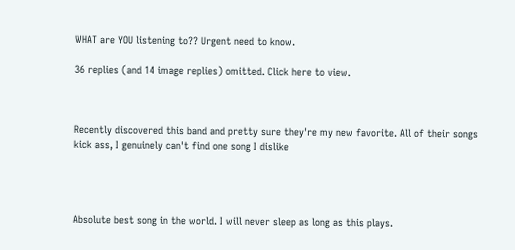WHAT are YOU listening to?? Urgent need to know.

36 replies (and 14 image replies) omitted. Click here to view.



Recently discovered this band and pretty sure they're my new favorite. All of their songs kick ass, I genuinely can't find one song I dislike




Absolute best song in the world. I will never sleep as long as this plays.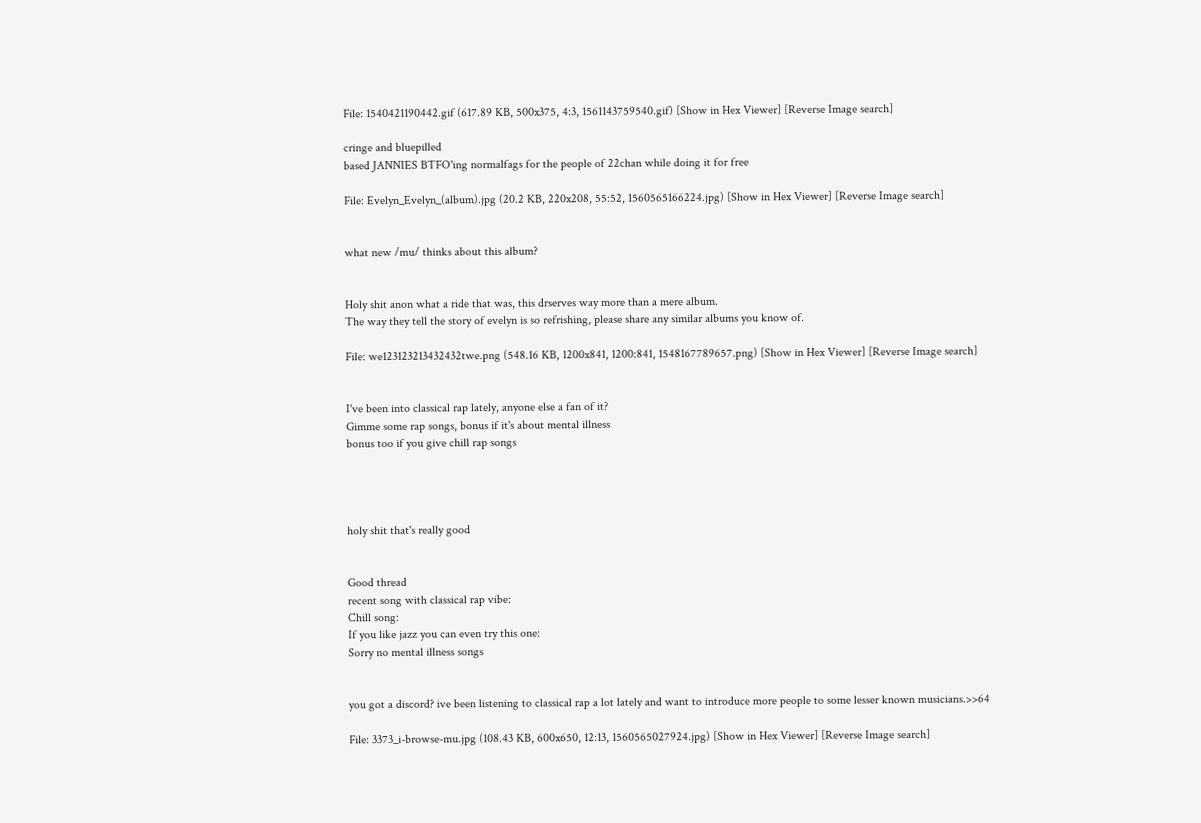File: 1540421190442.gif (617.89 KB, 500x375, 4:3, 1561143759540.gif) [Show in Hex Viewer] [Reverse Image search]

cringe and bluepilled
based JANNIES BTFO'ing normalfags for the people of 22chan while doing it for free

File: Evelyn_Evelyn_(album).jpg (20.2 KB, 220x208, 55:52, 1560565166224.jpg) [Show in Hex Viewer] [Reverse Image search]


what new /mu/ thinks about this album?


Holy shit anon what a ride that was, this drserves way more than a mere album.
The way they tell the story of evelyn is so refrishing, please share any similar albums you know of.

File: we123123213432432twe.png (548.16 KB, 1200x841, 1200:841, 1548167789657.png) [Show in Hex Viewer] [Reverse Image search]


I've been into classical rap lately, anyone else a fan of it?
Gimme some rap songs, bonus if it's about mental illness
bonus too if you give chill rap songs




holy shit that's really good


Good thread
recent song with classical rap vibe:
Chill song:
If you like jazz you can even try this one:
Sorry no mental illness songs


you got a discord? ive been listening to classical rap a lot lately and want to introduce more people to some lesser known musicians.>>64

File: 3373_i-browse-mu.jpg (108.43 KB, 600x650, 12:13, 1560565027924.jpg) [Show in Hex Viewer] [Reverse Image search]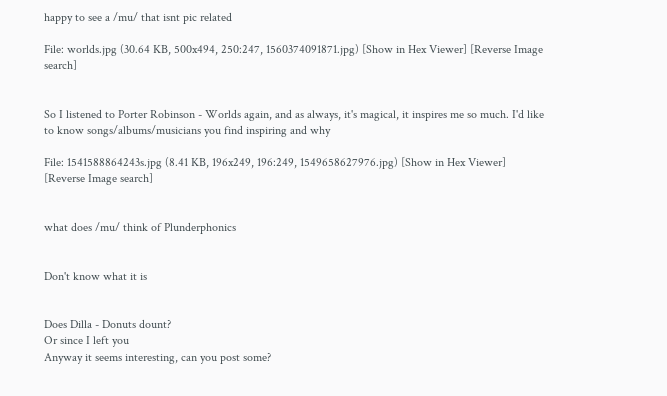happy to see a /mu/ that isnt pic related

File: worlds.jpg (30.64 KB, 500x494, 250:247, 1560374091871.jpg) [Show in Hex Viewer] [Reverse Image search]


So I listened to Porter Robinson - Worlds again, and as always, it's magical, it inspires me so much. I'd like to know songs/albums/musicians you find inspiring and why

File: 1541588864243s.jpg (8.41 KB, 196x249, 196:249, 1549658627976.jpg) [Show in Hex Viewer] [Reverse Image search]


what does /mu/ think of Plunderphonics


Don't know what it is


Does Dilla - Donuts dount?
Or since I left you
Anyway it seems interesting, can you post some?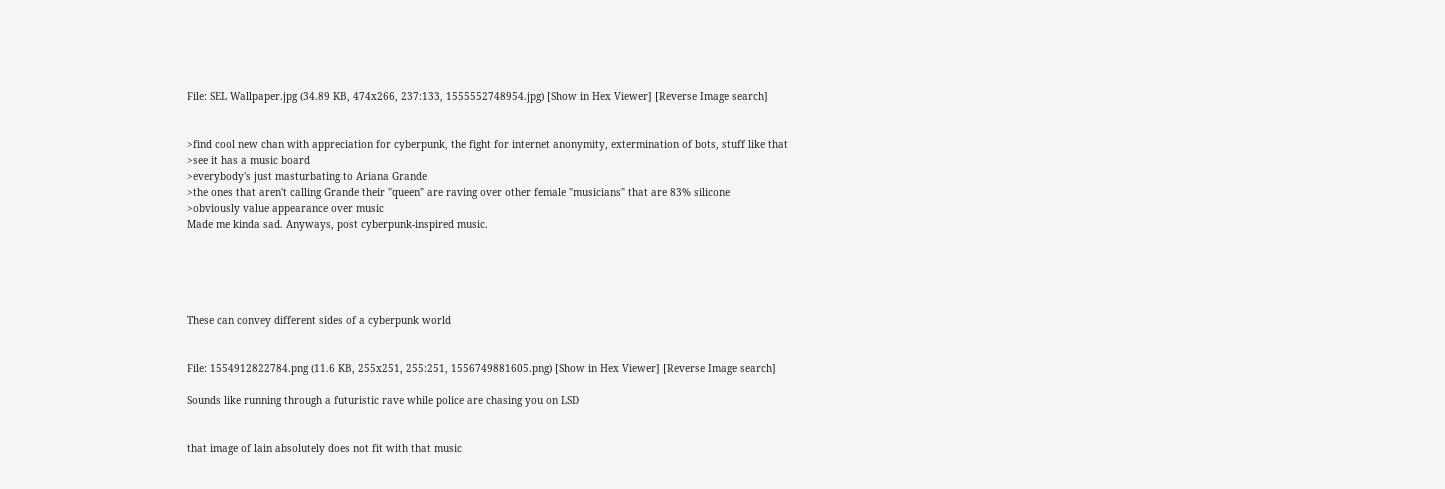File: SEL Wallpaper.jpg (34.89 KB, 474x266, 237:133, 1555552748954.jpg) [Show in Hex Viewer] [Reverse Image search]


>find cool new chan with appreciation for cyberpunk, the fight for internet anonymity, extermination of bots, stuff like that
>see it has a music board
>everybody's just masturbating to Ariana Grande
>the ones that aren't calling Grande their "queen" are raving over other female "musicians" that are 83% silicone
>obviously value appearance over music
Made me kinda sad. Anyways, post cyberpunk-inspired music.





These can convey different sides of a cyberpunk world


File: 1554912822784.png (11.6 KB, 255x251, 255:251, 1556749881605.png) [Show in Hex Viewer] [Reverse Image search]

Sounds like running through a futuristic rave while police are chasing you on LSD


that image of lain absolutely does not fit with that music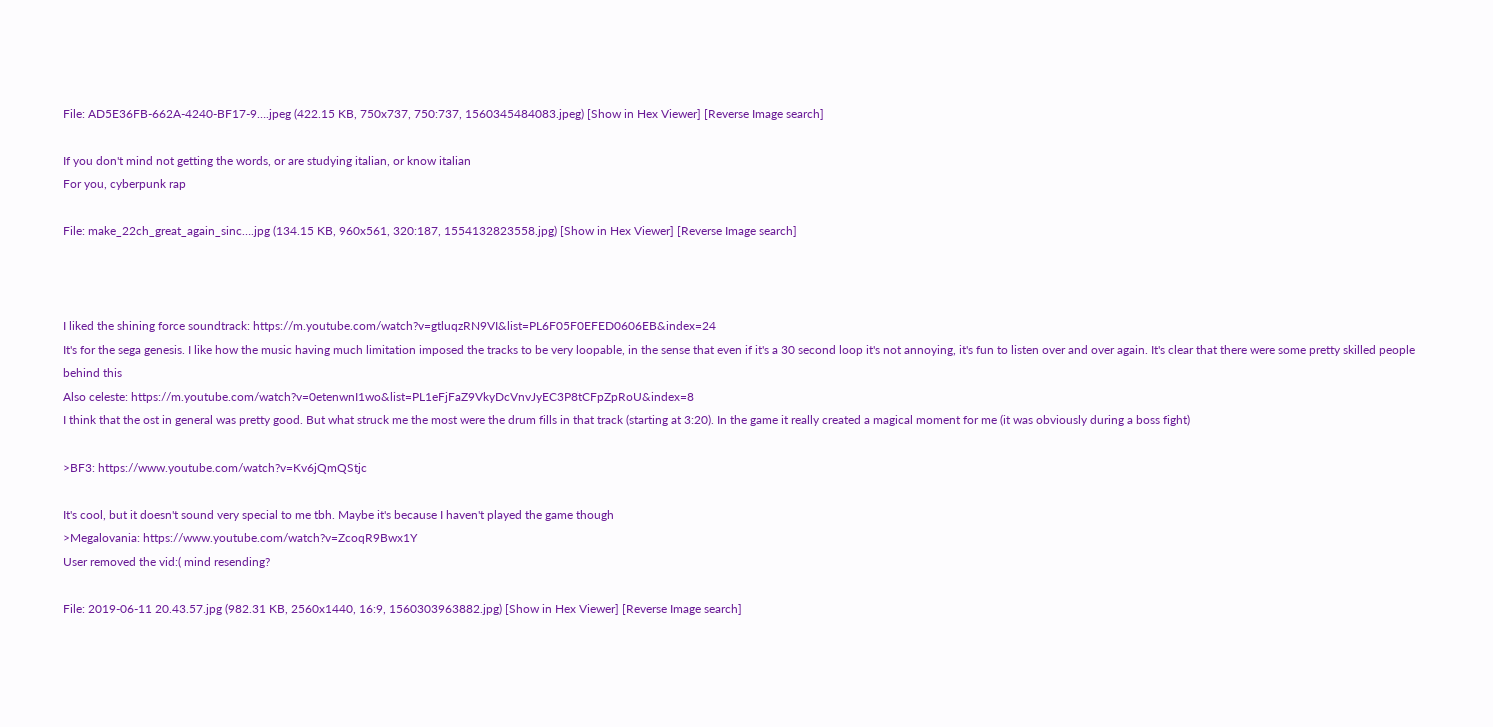File: AD5E36FB-662A-4240-BF17-9….jpeg (422.15 KB, 750x737, 750:737, 1560345484083.jpeg) [Show in Hex Viewer] [Reverse Image search]

If you don't mind not getting the words, or are studying italian, or know italian
For you, cyberpunk rap

File: make_22ch_great_again_sinc….jpg (134.15 KB, 960x561, 320:187, 1554132823558.jpg) [Show in Hex Viewer] [Reverse Image search]



I liked the shining force soundtrack: https://m.youtube.com/watch?v=gtluqzRN9VI&list=PL6F05F0EFED0606EB&index=24
It's for the sega genesis. I like how the music having much limitation imposed the tracks to be very loopable, in the sense that even if it's a 30 second loop it's not annoying, it's fun to listen over and over again. It's clear that there were some pretty skilled people behind this
Also celeste: https://m.youtube.com/watch?v=0etenwnI1wo&list=PL1eFjFaZ9VkyDcVnvJyEC3P8tCFpZpRoU&index=8
I think that the ost in general was pretty good. But what struck me the most were the drum fills in that track (starting at 3:20). In the game it really created a magical moment for me (it was obviously during a boss fight)

>BF3: https://www.youtube.com/watch?v=Kv6jQmQStjc

It's cool, but it doesn't sound very special to me tbh. Maybe it's because I haven't played the game though
>Megalovania: https://www.youtube.com/watch?v=ZcoqR9Bwx1Y
User removed the vid:( mind resending?

File: 2019-06-11 20.43.57.jpg (982.31 KB, 2560x1440, 16:9, 1560303963882.jpg) [Show in Hex Viewer] [Reverse Image search]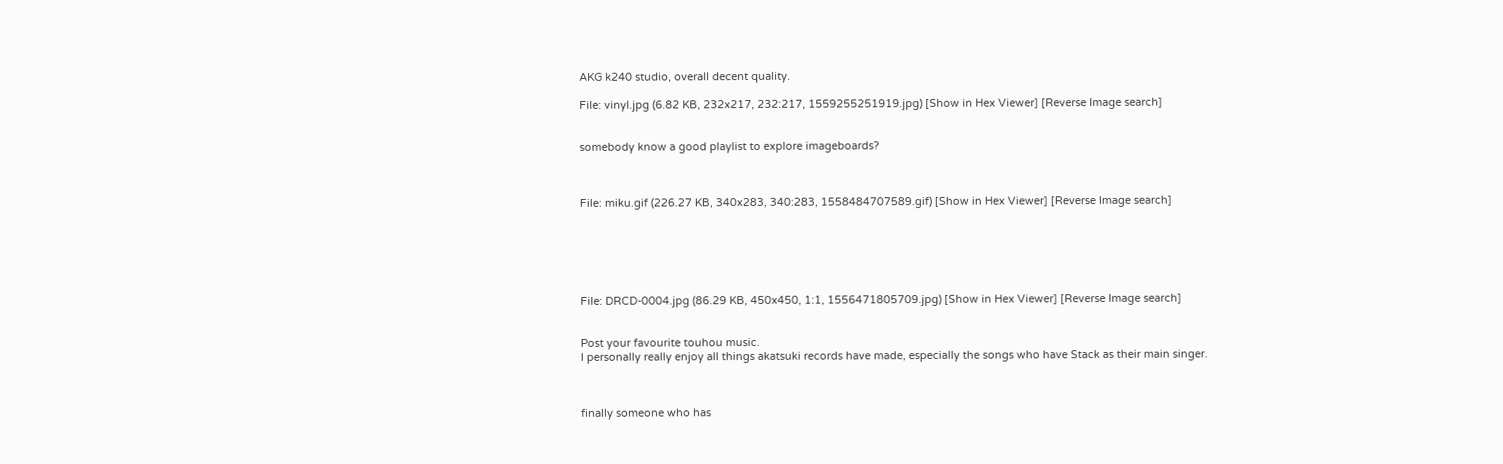AKG k240 studio, overall decent quality.

File: vinyl.jpg (6.82 KB, 232x217, 232:217, 1559255251919.jpg) [Show in Hex Viewer] [Reverse Image search]


somebody know a good playlist to explore imageboards?



File: miku.gif (226.27 KB, 340x283, 340:283, 1558484707589.gif) [Show in Hex Viewer] [Reverse Image search]






File: DRCD-0004.jpg (86.29 KB, 450x450, 1:1, 1556471805709.jpg) [Show in Hex Viewer] [Reverse Image search]


Post your favourite touhou music.
I personally really enjoy all things akatsuki records have made, especially the songs who have Stack as their main singer.



finally someone who has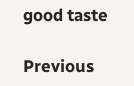good taste

Previous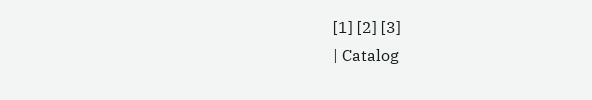[1] [2] [3]
| Catalog